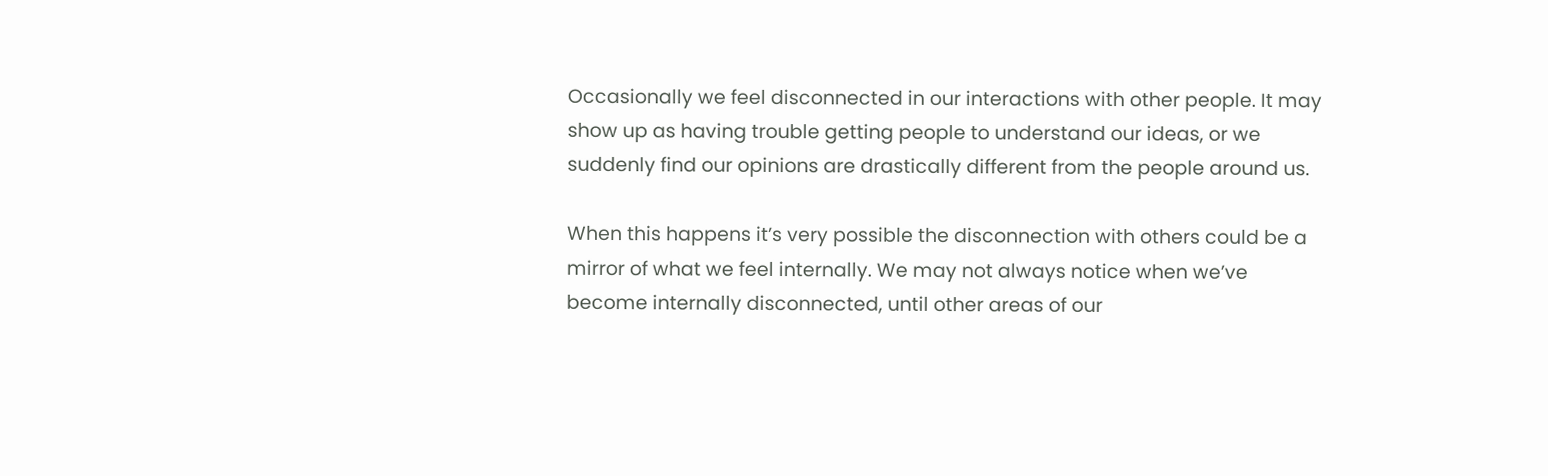Occasionally we feel disconnected in our interactions with other people. It may show up as having trouble getting people to understand our ideas, or we suddenly find our opinions are drastically different from the people around us.

When this happens it’s very possible the disconnection with others could be a mirror of what we feel internally. We may not always notice when we’ve become internally disconnected, until other areas of our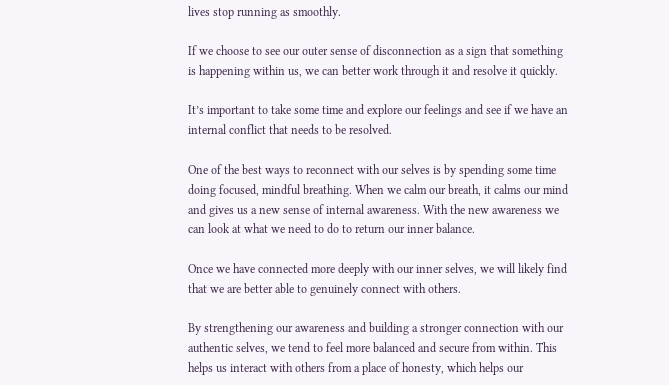lives stop running as smoothly.

If we choose to see our outer sense of disconnection as a sign that something is happening within us, we can better work through it and resolve it quickly.

It’s important to take some time and explore our feelings and see if we have an internal conflict that needs to be resolved.

One of the best ways to reconnect with our selves is by spending some time doing focused, mindful breathing. When we calm our breath, it calms our mind and gives us a new sense of internal awareness. With the new awareness we can look at what we need to do to return our inner balance.

Once we have connected more deeply with our inner selves, we will likely find that we are better able to genuinely connect with others.

By strengthening our awareness and building a stronger connection with our authentic selves, we tend to feel more balanced and secure from within. This helps us interact with others from a place of honesty, which helps our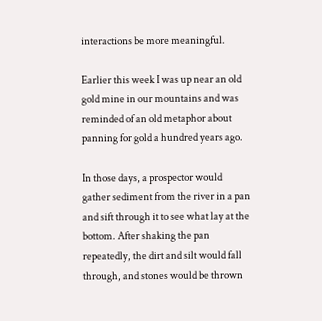interactions be more meaningful.

Earlier this week I was up near an old gold mine in our mountains and was reminded of an old metaphor about panning for gold a hundred years ago.

In those days, a prospector would gather sediment from the river in a pan and sift through it to see what lay at the bottom. After shaking the pan repeatedly, the dirt and silt would fall through, and stones would be thrown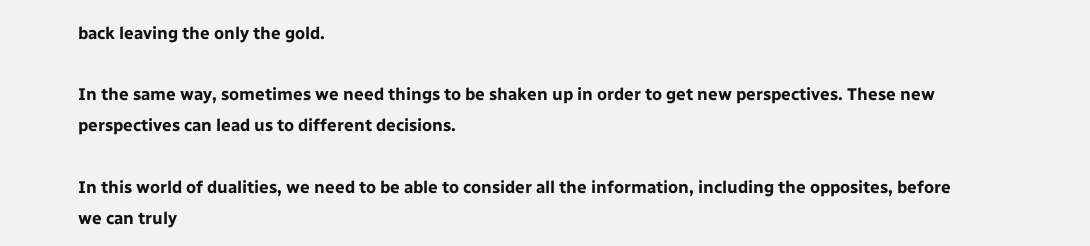back leaving the only the gold.

In the same way, sometimes we need things to be shaken up in order to get new perspectives. These new perspectives can lead us to different decisions.

In this world of dualities, we need to be able to consider all the information, including the opposites, before we can truly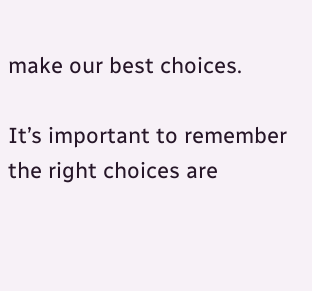make our best choices.

It’s important to remember the right choices are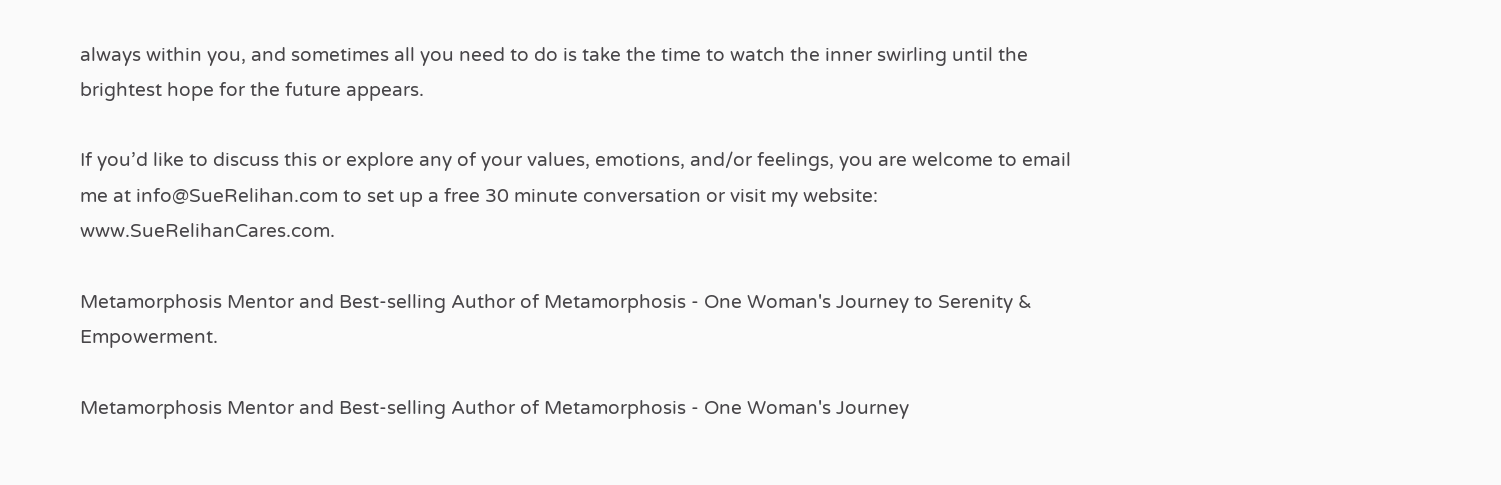always within you, and sometimes all you need to do is take the time to watch the inner swirling until the brightest hope for the future appears.

If you’d like to discuss this or explore any of your values, emotions, and/or feelings, you are welcome to email me at info@SueRelihan.com to set up a free 30 minute conversation or visit my website: www.SueRelihanCares.com.

Metamorphosis Mentor and Best-selling Author of Metamorphosis - One Woman's Journey to Serenity & Empowerment.

Metamorphosis Mentor and Best-selling Author of Metamorphosis - One Woman's Journey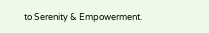to Serenity & Empowerment.